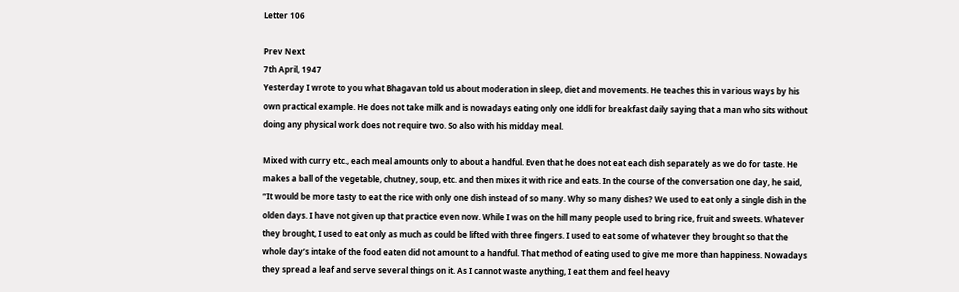Letter 106

Prev Next
7th April, 1947
Yesterday I wrote to you what Bhagavan told us about moderation in sleep, diet and movements. He teaches this in various ways by his own practical example. He does not take milk and is nowadays eating only one iddli for breakfast daily saying that a man who sits without doing any physical work does not require two. So also with his midday meal.

Mixed with curry etc., each meal amounts only to about a handful. Even that he does not eat each dish separately as we do for taste. He makes a ball of the vegetable, chutney, soup, etc. and then mixes it with rice and eats. In the course of the conversation one day, he said, “It would be more tasty to eat the rice with only one dish instead of so many. Why so many dishes? We used to eat only a single dish in the olden days. I have not given up that practice even now. While I was on the hill many people used to bring rice, fruit and sweets. Whatever they brought, I used to eat only as much as could be lifted with three fingers. I used to eat some of whatever they brought so that the whole day’s intake of the food eaten did not amount to a handful. That method of eating used to give me more than happiness. Nowadays they spread a leaf and serve several things on it. As I cannot waste anything, I eat them and feel heavy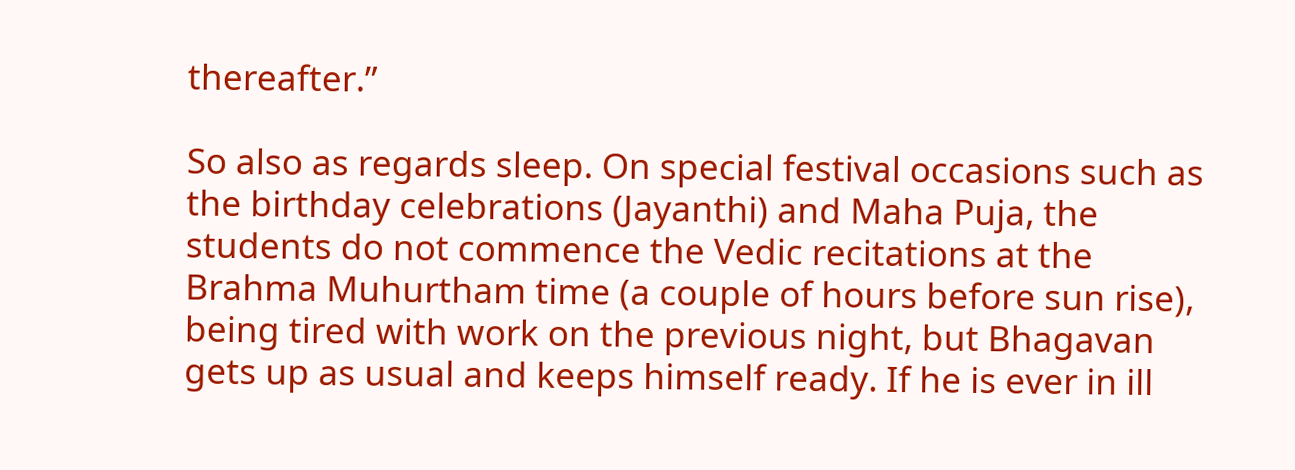thereafter.”

So also as regards sleep. On special festival occasions such as the birthday celebrations (Jayanthi) and Maha Puja, the students do not commence the Vedic recitations at the Brahma Muhurtham time (a couple of hours before sun rise), being tired with work on the previous night, but Bhagavan gets up as usual and keeps himself ready. If he is ever in ill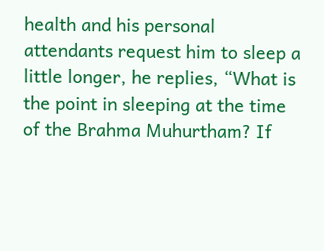health and his personal attendants request him to sleep a little longer, he replies, “What is the point in sleeping at the time of the Brahma Muhurtham? If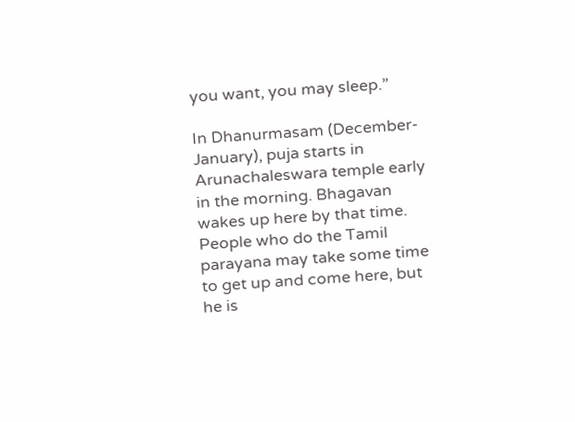you want, you may sleep.”

In Dhanurmasam (December-January), puja starts in Arunachaleswara temple early in the morning. Bhagavan wakes up here by that time. People who do the Tamil parayana may take some time to get up and come here, but he is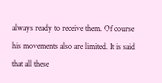always ready to receive them. Of course his movements also are limited. It is said that all these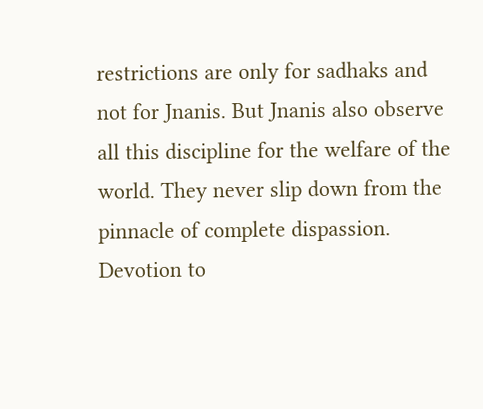restrictions are only for sadhaks and not for Jnanis. But Jnanis also observe all this discipline for the welfare of the world. They never slip down from the pinnacle of complete dispassion. Devotion to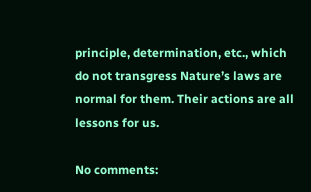principle, determination, etc., which do not transgress Nature’s laws are normal for them. Their actions are all lessons for us.

No comments: